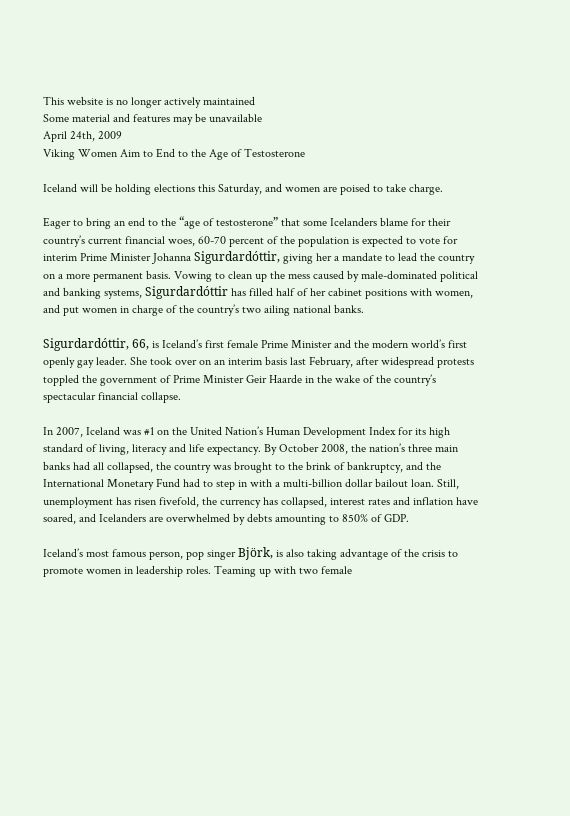This website is no longer actively maintained
Some material and features may be unavailable
April 24th, 2009
Viking Women Aim to End to the Age of Testosterone

Iceland will be holding elections this Saturday, and women are poised to take charge.

Eager to bring an end to the “age of testosterone” that some Icelanders blame for their country’s current financial woes, 60-70 percent of the population is expected to vote for interim Prime Minister Johanna Sigurdardóttir, giving her a mandate to lead the country on a more permanent basis. Vowing to clean up the mess caused by male-dominated political and banking systems, Sigurdardóttir has filled half of her cabinet positions with women, and put women in charge of the country’s two ailing national banks.

Sigurdardóttir, 66, is Iceland’s first female Prime Minister and the modern world’s first openly gay leader. She took over on an interim basis last February, after widespread protests toppled the government of Prime Minister Geir Haarde in the wake of the country’s spectacular financial collapse.

In 2007, Iceland was #1 on the United Nation’s Human Development Index for its high standard of living, literacy and life expectancy. By October 2008, the nation’s three main banks had all collapsed, the country was brought to the brink of bankruptcy, and the International Monetary Fund had to step in with a multi-billion dollar bailout loan. Still, unemployment has risen fivefold, the currency has collapsed, interest rates and inflation have soared, and Icelanders are overwhelmed by debts amounting to 850% of GDP.

Iceland’s most famous person, pop singer Björk, is also taking advantage of the crisis to promote women in leadership roles. Teaming up with two female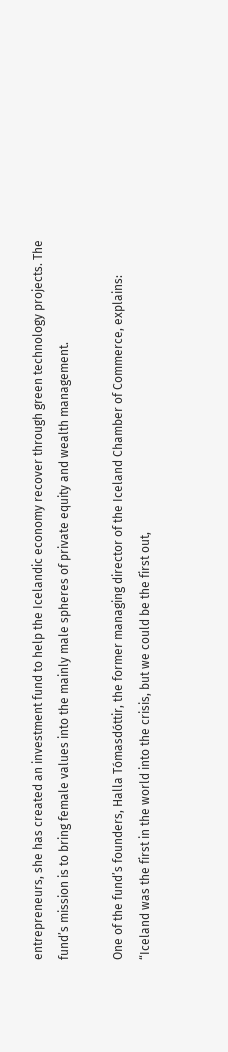entrepreneurs, she has created an investment fund to help the Icelandic economy recover through green technology projects. The fund’s mission is to bring female values into the mainly male spheres of private equity and wealth management.

One of the fund’s founders, Halla Tómasdóttir, the former managing director of the Iceland Chamber of Commerce, explains: “Iceland was the first in the world into the crisis, but we could be the first out,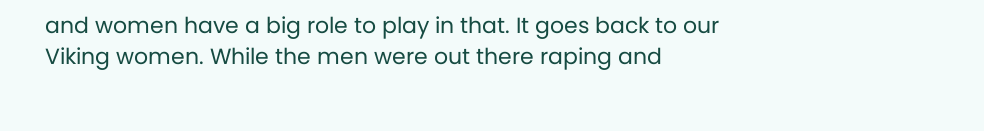and women have a big role to play in that. It goes back to our Viking women. While the men were out there raping and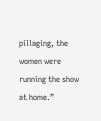pillaging, the women were running the show at home.”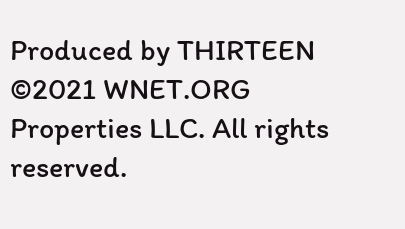Produced by THIRTEEN    ©2021 WNET.ORG Properties LLC. All rights reserved.